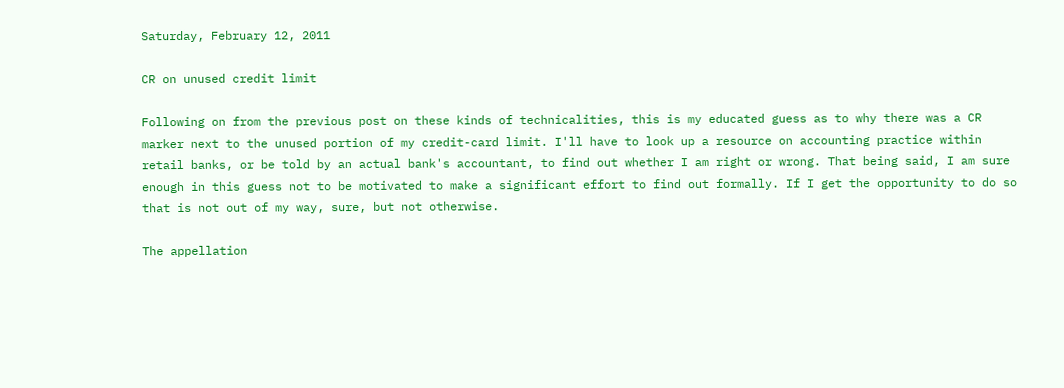Saturday, February 12, 2011

CR on unused credit limit

Following on from the previous post on these kinds of technicalities, this is my educated guess as to why there was a CR marker next to the unused portion of my credit-card limit. I'll have to look up a resource on accounting practice within retail banks, or be told by an actual bank's accountant, to find out whether I am right or wrong. That being said, I am sure enough in this guess not to be motivated to make a significant effort to find out formally. If I get the opportunity to do so that is not out of my way, sure, but not otherwise.

The appellation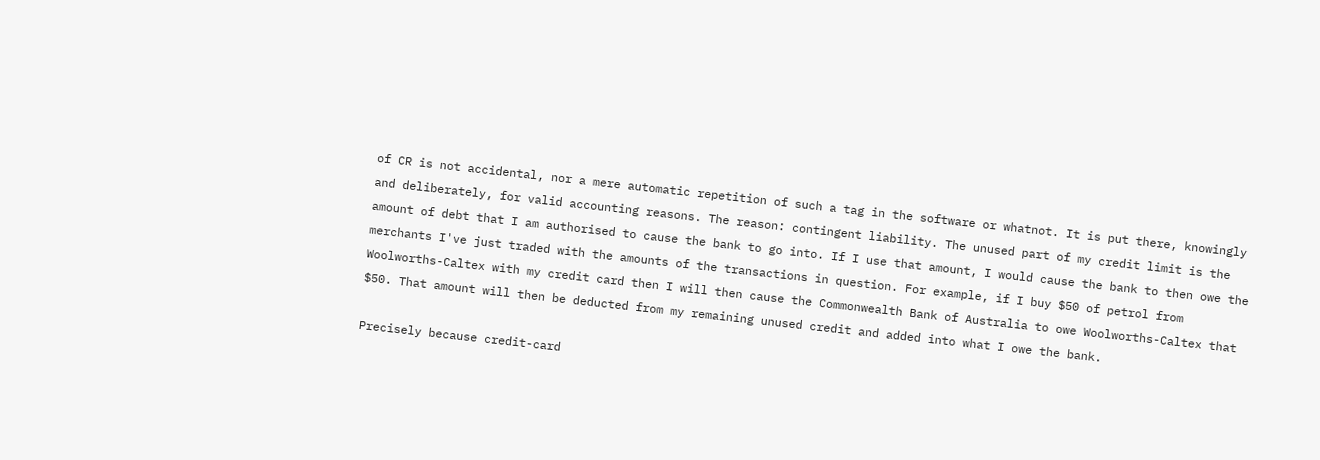of CR is not accidental, nor a mere automatic repetition of such a tag in the software or whatnot. It is put there, knowingly and deliberately, for valid accounting reasons. The reason: contingent liability. The unused part of my credit limit is the amount of debt that I am authorised to cause the bank to go into. If I use that amount, I would cause the bank to then owe the merchants I've just traded with the amounts of the transactions in question. For example, if I buy $50 of petrol from Woolworths-Caltex with my credit card then I will then cause the Commonwealth Bank of Australia to owe Woolworths-Caltex that $50. That amount will then be deducted from my remaining unused credit and added into what I owe the bank.

Precisely because credit-card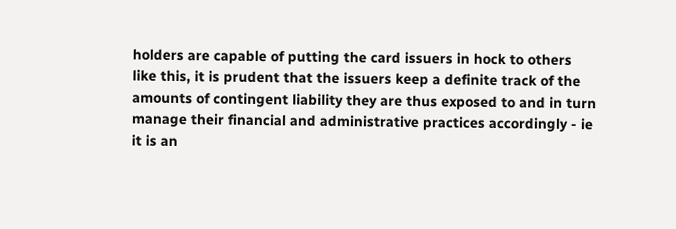holders are capable of putting the card issuers in hock to others like this, it is prudent that the issuers keep a definite track of the amounts of contingent liability they are thus exposed to and in turn manage their financial and administrative practices accordingly - ie it is an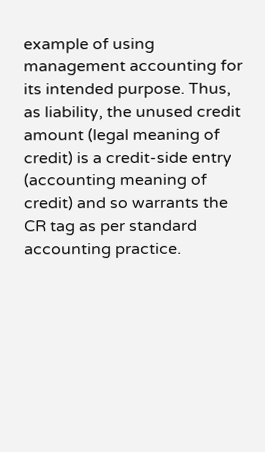example of using management accounting for its intended purpose. Thus, as liability, the unused credit amount (legal meaning of credit) is a credit-side entry (accounting meaning of credit) and so warrants the CR tag as per standard accounting practice.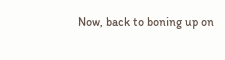Now, back to boning up on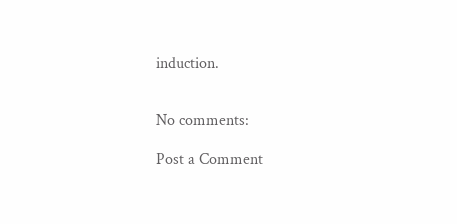induction.


No comments:

Post a Comment